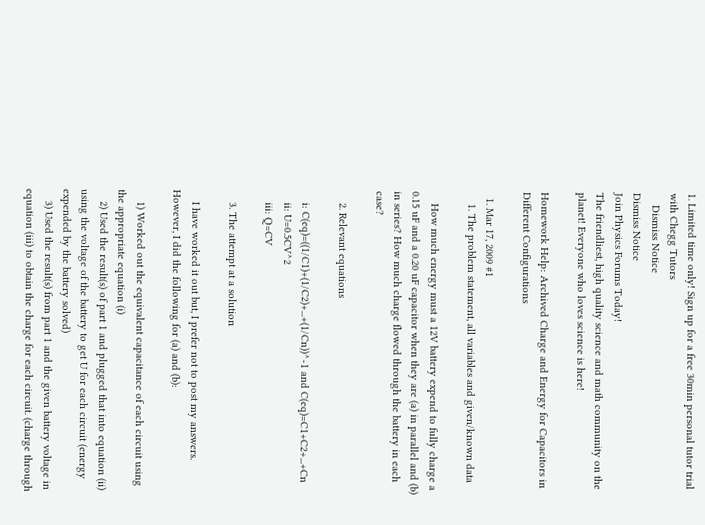1. Limited time only! Sign up for a free 30min personal tutor trial with Chegg Tutors
    Dismiss Notice
Dismiss Notice
Join Physics Forums Today!
The friendliest, high quality science and math community on the planet! Everyone who loves science is here!

Homework Help: Archived Charge and Energy for Capacitors in Different Configurations

  1. Mar 17, 2009 #1
    1. The problem statement, all variables and given/known data

    How much energy must a 12V battery expend to fully charge a 0.15 uF and a 0.20 uF capacitor when they are (a) in parallel and (b) in series? How much charge flowed through the battery in each case?

    2. Relevant equations

    i: C(eq)=((1/C1)+(1/C2)+...+(1/Cn))^-1 and C(eq)=C1+C2+...+Cn
    ii: U=0.5CV^2
    iii: Q=CV

    3. The attempt at a solution

    I have worked it out but, I prefer not to post my answers. However, I did the following for (a) and (b):

    1) Worked out the equivalent capacitance of each circuit using the appropriate equation (i)
    2) Used the result(s) of part 1 and plugged that into equation (ii) using the voltage of the battery to get U for each circuit (energy expended by the battery solved)
    3) Used the result(s) from part 1 and the given battery voltage in equation (iii) to obtain the charge for each circuit. (charge through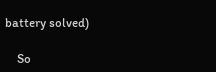battery solved)

    So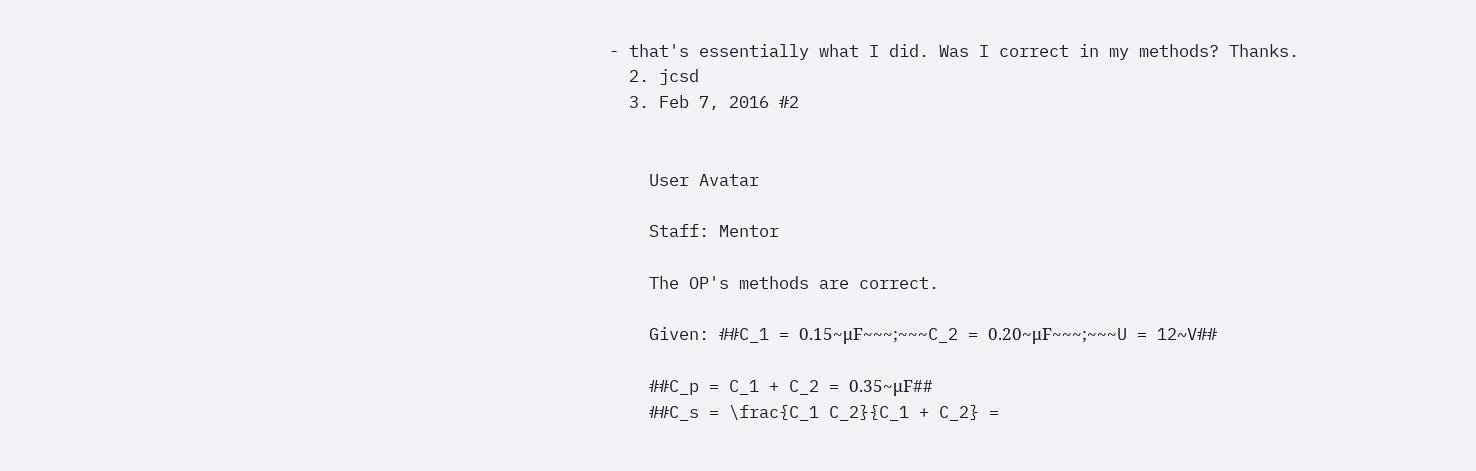- that's essentially what I did. Was I correct in my methods? Thanks.
  2. jcsd
  3. Feb 7, 2016 #2


    User Avatar

    Staff: Mentor

    The OP's methods are correct.

    Given: ##C_1 = 0.15~μF~~~;~~~C_2 = 0.20~μF~~~;~~~U = 12~V##

    ##C_p = C_1 + C_2 = 0.35~μF##
    ##C_s = \frac{C_1 C_2}{C_1 + C_2} =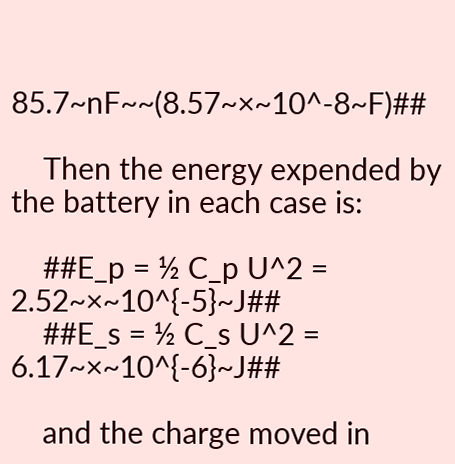85.7~nF~~(8.57~×~10^-8~F)##

    Then the energy expended by the battery in each case is:

    ##E_p = ½ C_p U^2 = 2.52~×~10^{-5}~J##
    ##E_s = ½ C_s U^2 = 6.17~×~10^{-6}~J##

    and the charge moved in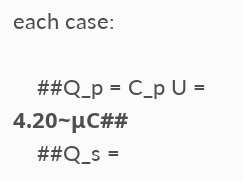each case:

    ##Q_p = C_p U = 4.20~μC##
    ##Q_s =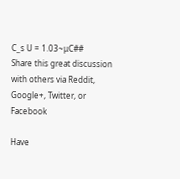C_s U = 1.03~μC##
Share this great discussion with others via Reddit, Google+, Twitter, or Facebook

Have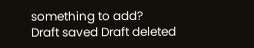something to add?
Draft saved Draft deleted